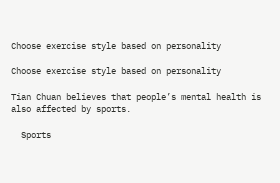Choose exercise style based on personality

Choose exercise style based on personality

Tian Chuan believes that people’s mental health is also affected by sports.

  Sports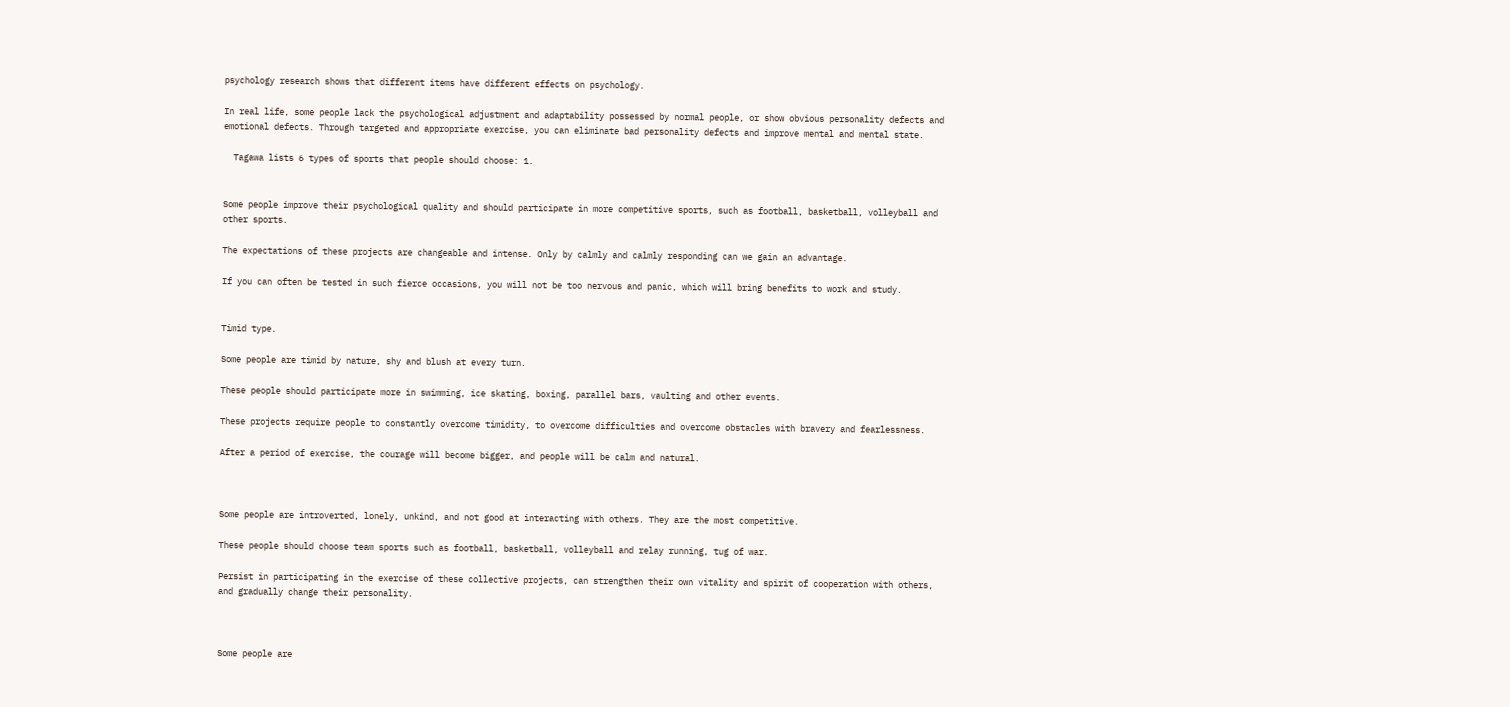psychology research shows that different items have different effects on psychology.

In real life, some people lack the psychological adjustment and adaptability possessed by normal people, or show obvious personality defects and emotional defects. Through targeted and appropriate exercise, you can eliminate bad personality defects and improve mental and mental state.

  Tagawa lists 6 types of sports that people should choose: 1.


Some people improve their psychological quality and should participate in more competitive sports, such as football, basketball, volleyball and other sports.

The expectations of these projects are changeable and intense. Only by calmly and calmly responding can we gain an advantage.

If you can often be tested in such fierce occasions, you will not be too nervous and panic, which will bring benefits to work and study.


Timid type.

Some people are timid by nature, shy and blush at every turn.

These people should participate more in swimming, ice skating, boxing, parallel bars, vaulting and other events.

These projects require people to constantly overcome timidity, to overcome difficulties and overcome obstacles with bravery and fearlessness.

After a period of exercise, the courage will become bigger, and people will be calm and natural.



Some people are introverted, lonely, unkind, and not good at interacting with others. They are the most competitive.

These people should choose team sports such as football, basketball, volleyball and relay running, tug of war.

Persist in participating in the exercise of these collective projects, can strengthen their own vitality and spirit of cooperation with others, and gradually change their personality.



Some people are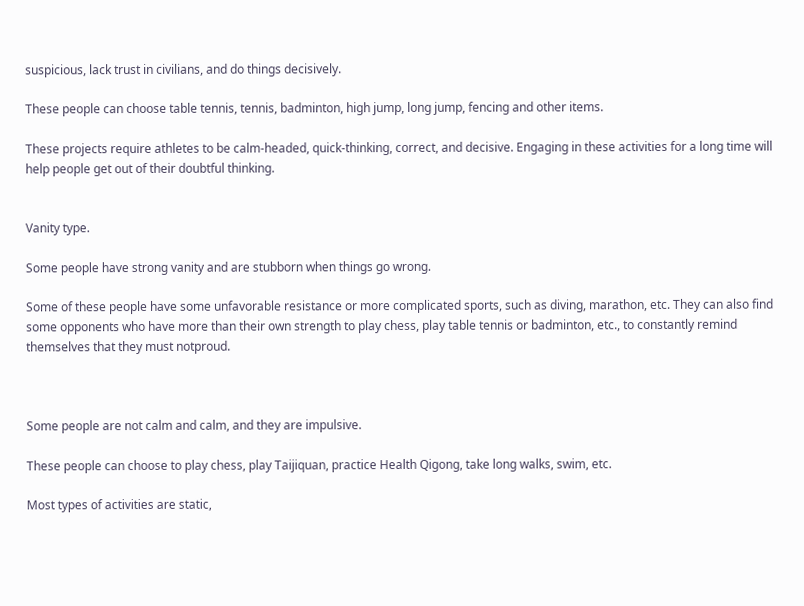suspicious, lack trust in civilians, and do things decisively.

These people can choose table tennis, tennis, badminton, high jump, long jump, fencing and other items.

These projects require athletes to be calm-headed, quick-thinking, correct, and decisive. Engaging in these activities for a long time will help people get out of their doubtful thinking.


Vanity type.

Some people have strong vanity and are stubborn when things go wrong.

Some of these people have some unfavorable resistance or more complicated sports, such as diving, marathon, etc. They can also find some opponents who have more than their own strength to play chess, play table tennis or badminton, etc., to constantly remind themselves that they must notproud.



Some people are not calm and calm, and they are impulsive.

These people can choose to play chess, play Taijiquan, practice Health Qigong, take long walks, swim, etc.

Most types of activities are static,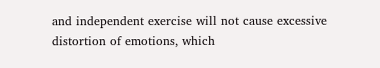and independent exercise will not cause excessive distortion of emotions, which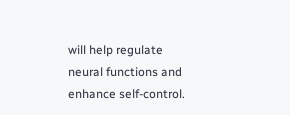will help regulate neural functions and enhance self-control.